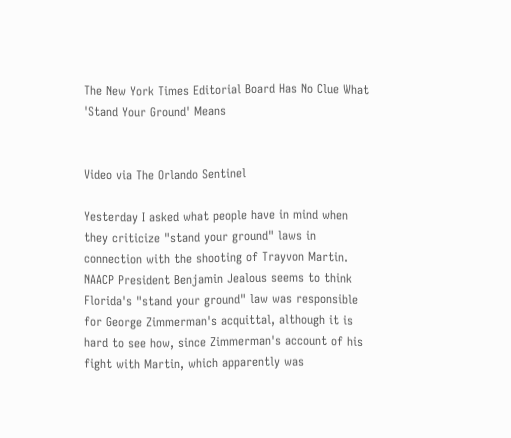The New York Times Editorial Board Has No Clue What 'Stand Your Ground' Means


Video via The Orlando Sentinel

Yesterday I asked what people have in mind when they criticize "stand your ground" laws in connection with the shooting of Trayvon Martin. NAACP President Benjamin Jealous seems to think Florida's "stand your ground" law was responsible for George Zimmerman's acquittal, although it is hard to see how, since Zimmerman's account of his fight with Martin, which apparently was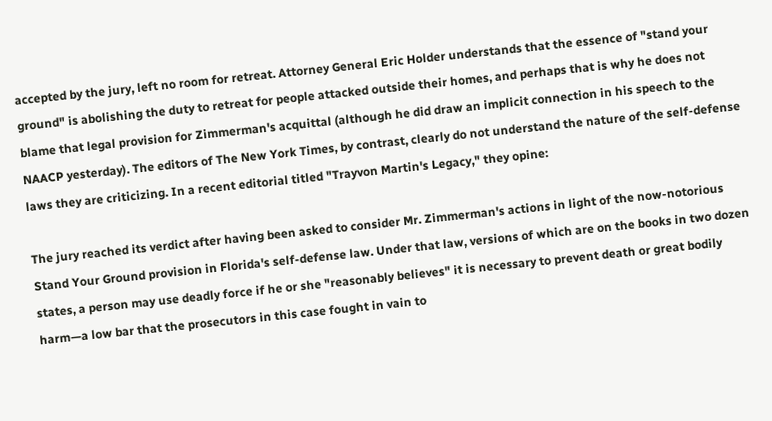accepted by the jury, left no room for retreat. Attorney General Eric Holder understands that the essence of "stand your ground" is abolishing the duty to retreat for people attacked outside their homes, and perhaps that is why he does not blame that legal provision for Zimmerman's acquittal (although he did draw an implicit connection in his speech to the NAACP yesterday). The editors of The New York Times, by contrast, clearly do not understand the nature of the self-defense laws they are criticizing. In a recent editorial titled "Trayvon Martin's Legacy," they opine:

The jury reached its verdict after having been asked to consider Mr. Zimmerman's actions in light of the now-notorious Stand Your Ground provision in Florida's self-defense law. Under that law, versions of which are on the books in two dozen states, a person may use deadly force if he or she "reasonably believes" it is necessary to prevent death or great bodily harm—a low bar that the prosecutors in this case fought in vain to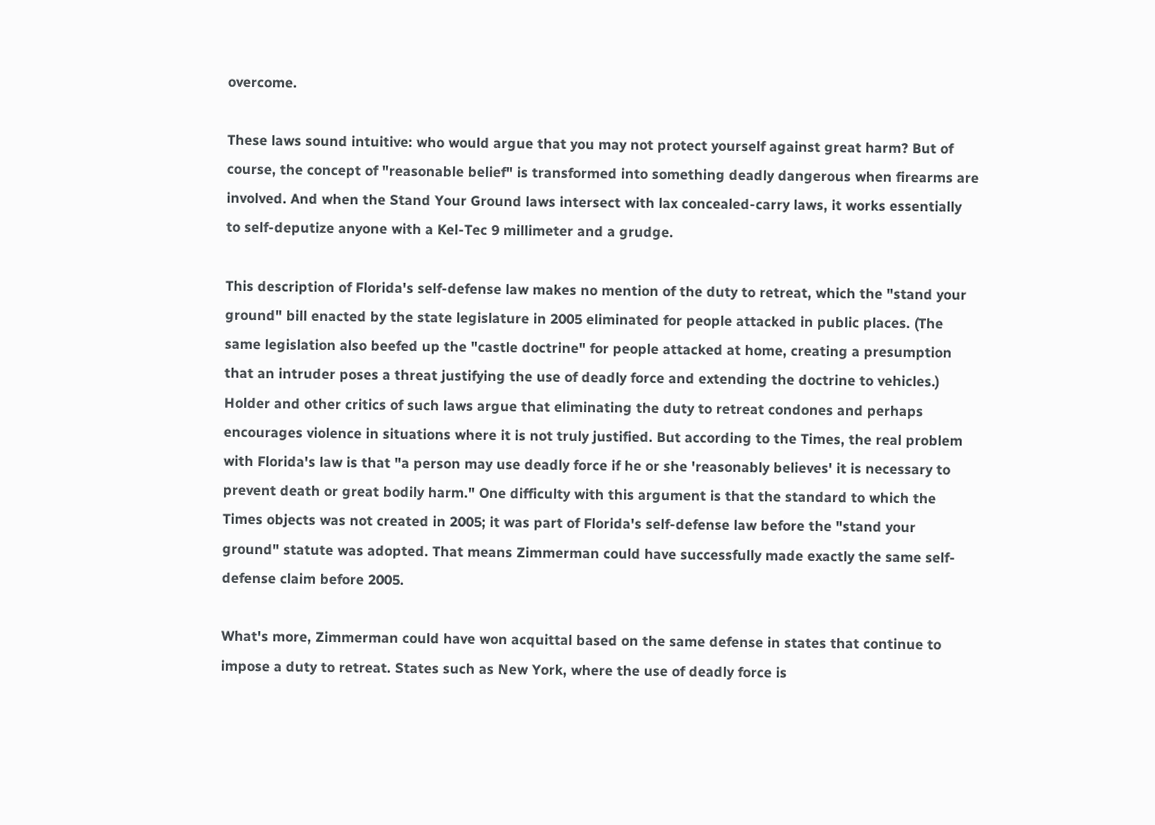overcome.

These laws sound intuitive: who would argue that you may not protect yourself against great harm? But of course, the concept of "reasonable belief" is transformed into something deadly dangerous when firearms are involved. And when the Stand Your Ground laws intersect with lax concealed-carry laws, it works essentially to self-deputize anyone with a Kel-Tec 9 millimeter and a grudge.

This description of Florida's self-defense law makes no mention of the duty to retreat, which the "stand your ground" bill enacted by the state legislature in 2005 eliminated for people attacked in public places. (The same legislation also beefed up the "castle doctrine" for people attacked at home, creating a presumption that an intruder poses a threat justifying the use of deadly force and extending the doctrine to vehicles.) Holder and other critics of such laws argue that eliminating the duty to retreat condones and perhaps encourages violence in situations where it is not truly justified. But according to the Times, the real problem with Florida's law is that "a person may use deadly force if he or she 'reasonably believes' it is necessary to prevent death or great bodily harm." One difficulty with this argument is that the standard to which the Times objects was not created in 2005; it was part of Florida's self-defense law before the "stand your ground" statute was adopted. That means Zimmerman could have successfully made exactly the same self-defense claim before 2005.

What's more, Zimmerman could have won acquittal based on the same defense in states that continue to impose a duty to retreat. States such as New York, where the use of deadly force is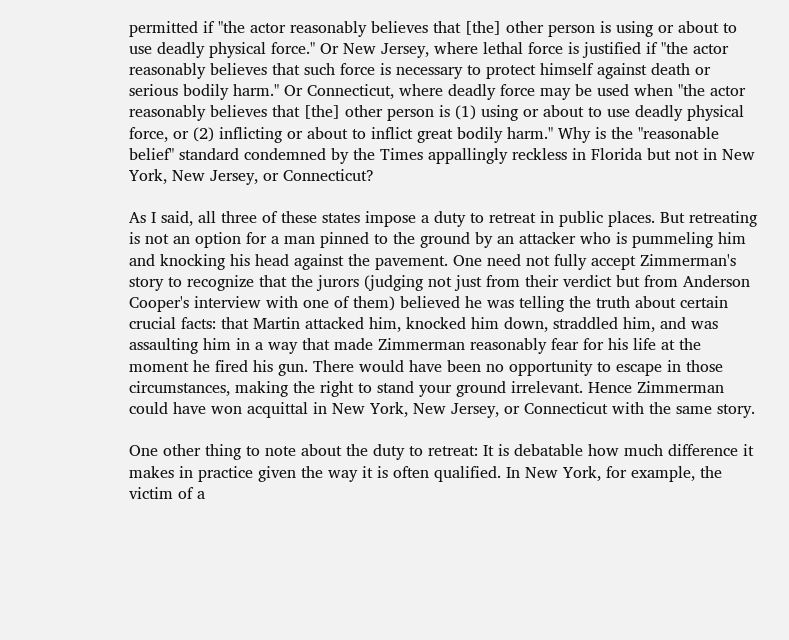permitted if "the actor reasonably believes that [the] other person is using or about to use deadly physical force." Or New Jersey, where lethal force is justified if "the actor reasonably believes that such force is necessary to protect himself against death or serious bodily harm." Or Connecticut, where deadly force may be used when "the actor reasonably believes that [the] other person is (1) using or about to use deadly physical force, or (2) inflicting or about to inflict great bodily harm." Why is the "reasonable belief" standard condemned by the Times appallingly reckless in Florida but not in New York, New Jersey, or Connecticut?

As I said, all three of these states impose a duty to retreat in public places. But retreating is not an option for a man pinned to the ground by an attacker who is pummeling him and knocking his head against the pavement. One need not fully accept Zimmerman's story to recognize that the jurors (judging not just from their verdict but from Anderson Cooper's interview with one of them) believed he was telling the truth about certain crucial facts: that Martin attacked him, knocked him down, straddled him, and was assaulting him in a way that made Zimmerman reasonably fear for his life at the moment he fired his gun. There would have been no opportunity to escape in those circumstances, making the right to stand your ground irrelevant. Hence Zimmerman could have won acquittal in New York, New Jersey, or Connecticut with the same story.

One other thing to note about the duty to retreat: It is debatable how much difference it makes in practice given the way it is often qualified. In New York, for example, the victim of a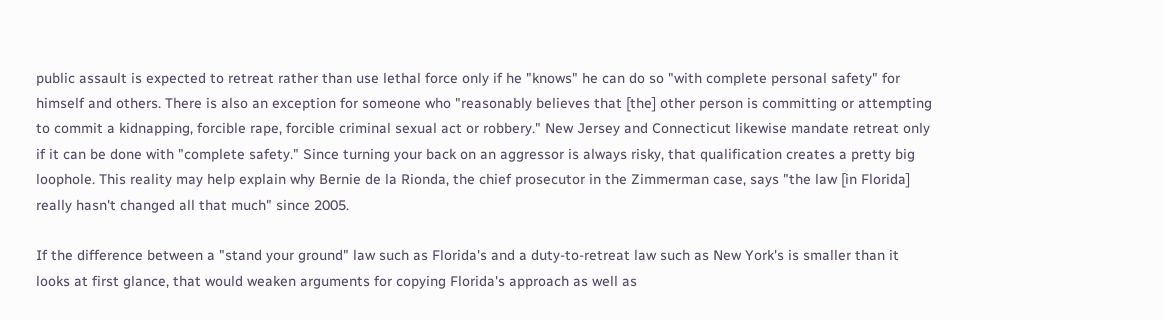public assault is expected to retreat rather than use lethal force only if he "knows" he can do so "with complete personal safety" for himself and others. There is also an exception for someone who "reasonably believes that [the] other person is committing or attempting to commit a kidnapping, forcible rape, forcible criminal sexual act or robbery." New Jersey and Connecticut likewise mandate retreat only if it can be done with "complete safety." Since turning your back on an aggressor is always risky, that qualification creates a pretty big loophole. This reality may help explain why Bernie de la Rionda, the chief prosecutor in the Zimmerman case, says "the law [in Florida] really hasn't changed all that much" since 2005.

If the difference between a "stand your ground" law such as Florida's and a duty-to-retreat law such as New York's is smaller than it looks at first glance, that would weaken arguments for copying Florida's approach as well as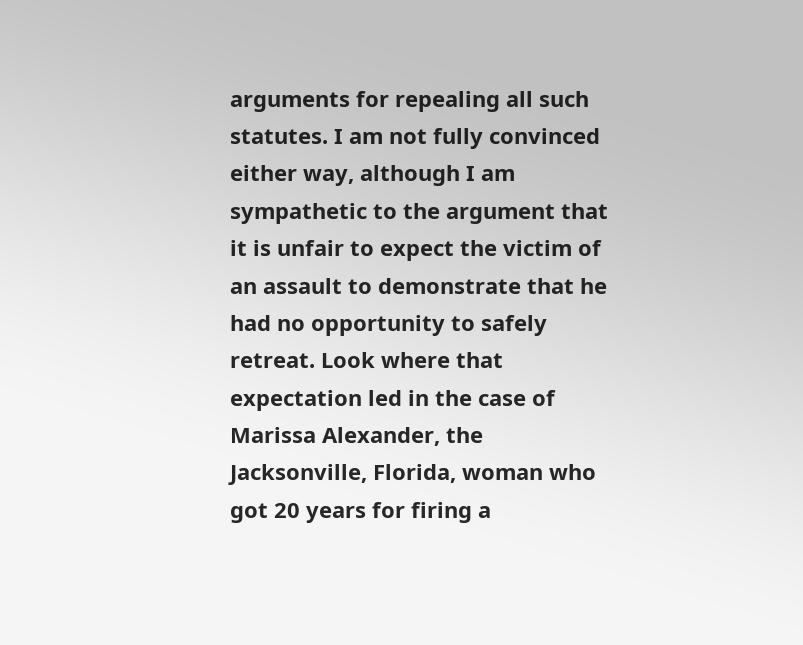arguments for repealing all such statutes. I am not fully convinced either way, although I am sympathetic to the argument that it is unfair to expect the victim of an assault to demonstrate that he had no opportunity to safely retreat. Look where that expectation led in the case of Marissa Alexander, the Jacksonville, Florida, woman who got 20 years for firing a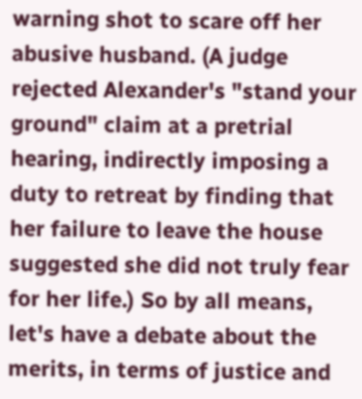warning shot to scare off her abusive husband. (A judge rejected Alexander's "stand your ground" claim at a pretrial hearing, indirectly imposing a duty to retreat by finding that her failure to leave the house suggested she did not truly fear for her life.) So by all means, let's have a debate about the merits, in terms of justice and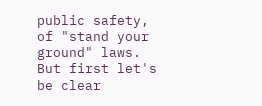public safety, of "stand your ground" laws. But first let's be clear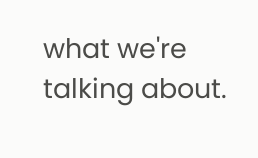what we're talking about.